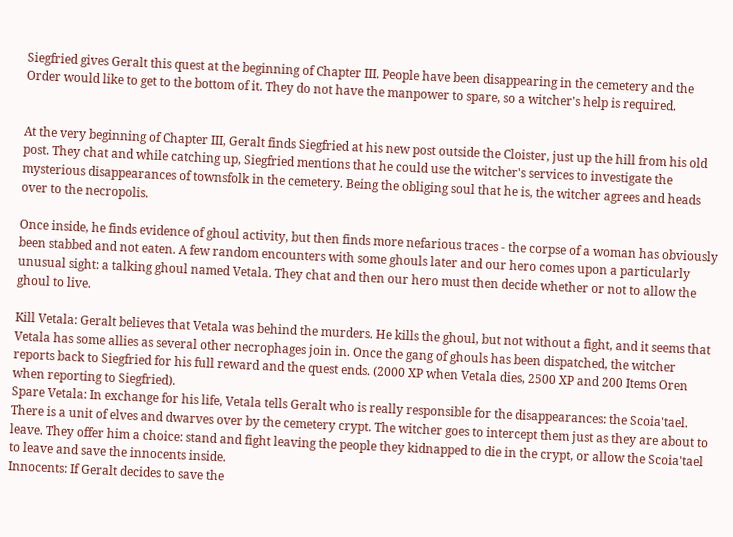Siegfried gives Geralt this quest at the beginning of Chapter III. People have been disappearing in the cemetery and the Order would like to get to the bottom of it. They do not have the manpower to spare, so a witcher's help is required.


At the very beginning of Chapter III, Geralt finds Siegfried at his new post outside the Cloister, just up the hill from his old post. They chat and while catching up, Siegfried mentions that he could use the witcher's services to investigate the mysterious disappearances of townsfolk in the cemetery. Being the obliging soul that he is, the witcher agrees and heads over to the necropolis.

Once inside, he finds evidence of ghoul activity, but then finds more nefarious traces - the corpse of a woman has obviously been stabbed and not eaten. A few random encounters with some ghouls later and our hero comes upon a particularly unusual sight: a talking ghoul named Vetala. They chat and then our hero must then decide whether or not to allow the ghoul to live.

Kill Vetala: Geralt believes that Vetala was behind the murders. He kills the ghoul, but not without a fight, and it seems that Vetala has some allies as several other necrophages join in. Once the gang of ghouls has been dispatched, the witcher reports back to Siegfried for his full reward and the quest ends. (2000 XP when Vetala dies, 2500 XP and 200 Items Oren when reporting to Siegfried).
Spare Vetala: In exchange for his life, Vetala tells Geralt who is really responsible for the disappearances: the Scoia'tael. There is a unit of elves and dwarves over by the cemetery crypt. The witcher goes to intercept them just as they are about to leave. They offer him a choice: stand and fight leaving the people they kidnapped to die in the crypt, or allow the Scoia'tael to leave and save the innocents inside.
Innocents: If Geralt decides to save the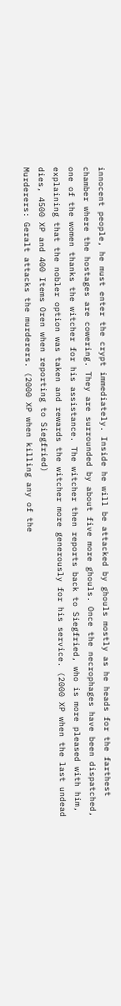innocent people, he must enter the crypt immediately. Inside he will be attacked by ghouls mostly as he heads for the farthest chamber where the hostages are cowering. They are surrounded by about five more ghouls. Once the necrophages have been dispatched, one of the women thanks the witcher for his assistance. The witcher then reports back to Siegfried, who is more pleased with him, explaining that the nobler option was taken and rewards the witcher more generously for his service. (2000 XP when the last undead dies, 4500 XP and 400 Items Oren when reporting to Siegfried)
Murderers: Geralt attacks the murderers. (2000 XP when killing any of the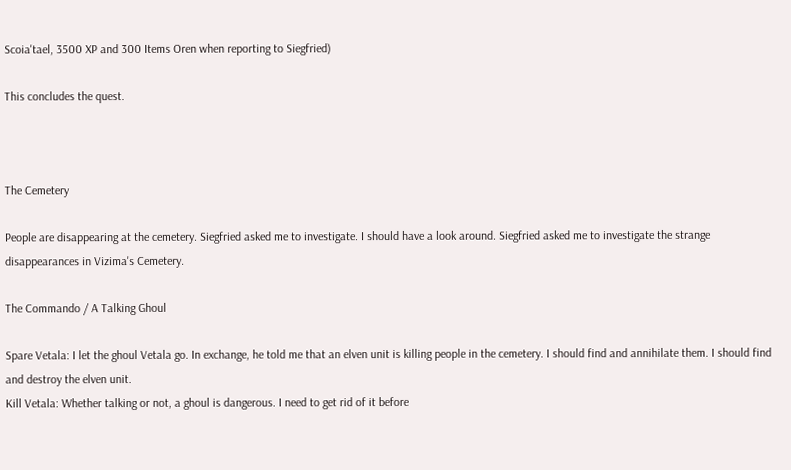Scoia'tael, 3500 XP and 300 Items Oren when reporting to Siegfried)

This concludes the quest.



The Cemetery

People are disappearing at the cemetery. Siegfried asked me to investigate. I should have a look around. Siegfried asked me to investigate the strange disappearances in Vizima's Cemetery.

The Commando / A Talking Ghoul

Spare Vetala: I let the ghoul Vetala go. In exchange, he told me that an elven unit is killing people in the cemetery. I should find and annihilate them. I should find and destroy the elven unit.
Kill Vetala: Whether talking or not, a ghoul is dangerous. I need to get rid of it before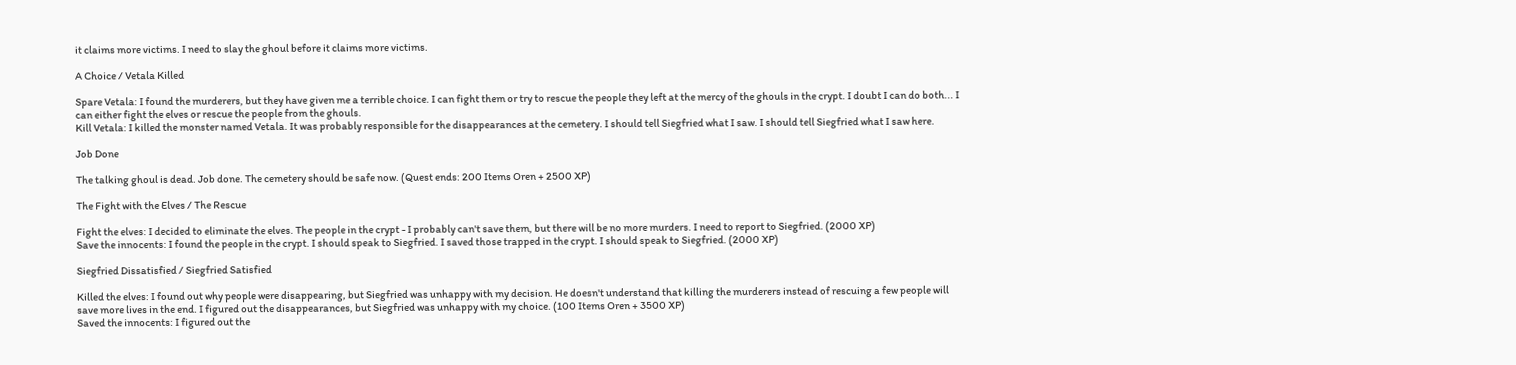it claims more victims. I need to slay the ghoul before it claims more victims.

A Choice / Vetala Killed

Spare Vetala: I found the murderers, but they have given me a terrible choice. I can fight them or try to rescue the people they left at the mercy of the ghouls in the crypt. I doubt I can do both... I can either fight the elves or rescue the people from the ghouls.
Kill Vetala: I killed the monster named Vetala. It was probably responsible for the disappearances at the cemetery. I should tell Siegfried what I saw. I should tell Siegfried what I saw here.

Job Done

The talking ghoul is dead. Job done. The cemetery should be safe now. (Quest ends: 200 Items Oren + 2500 XP)

The Fight with the Elves / The Rescue

Fight the elves: I decided to eliminate the elves. The people in the crypt - I probably can't save them, but there will be no more murders. I need to report to Siegfried. (2000 XP)
Save the innocents: I found the people in the crypt. I should speak to Siegfried. I saved those trapped in the crypt. I should speak to Siegfried. (2000 XP)

Siegfried Dissatisfied / Siegfried Satisfied

Killed the elves: I found out why people were disappearing, but Siegfried was unhappy with my decision. He doesn't understand that killing the murderers instead of rescuing a few people will save more lives in the end. I figured out the disappearances, but Siegfried was unhappy with my choice. (100 Items Oren + 3500 XP)
Saved the innocents: I figured out the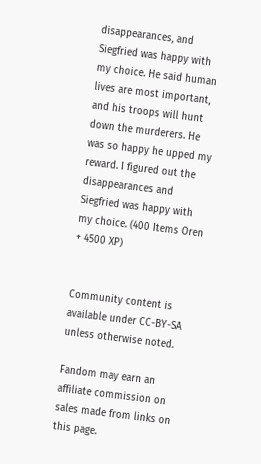disappearances, and Siegfried was happy with my choice. He said human lives are most important, and his troops will hunt down the murderers. He was so happy he upped my reward. I figured out the disappearances and Siegfried was happy with my choice. (400 Items Oren + 4500 XP)


Community content is available under CC-BY-SA unless otherwise noted.

Fandom may earn an affiliate commission on sales made from links on this page.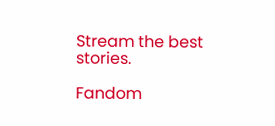Stream the best stories.

Fandom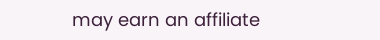may earn an affiliate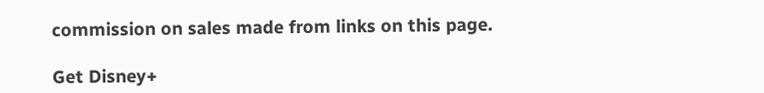commission on sales made from links on this page.

Get Disney+